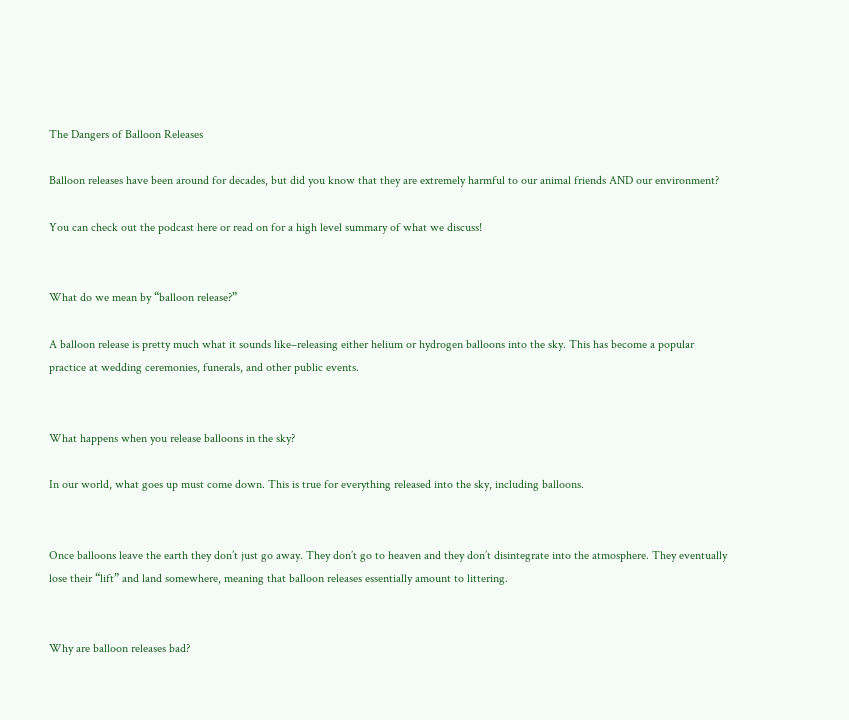The Dangers of Balloon Releases

Balloon releases have been around for decades, but did you know that they are extremely harmful to our animal friends AND our environment?

You can check out the podcast here or read on for a high level summary of what we discuss!


What do we mean by “balloon release?”

A balloon release is pretty much what it sounds like–releasing either helium or hydrogen balloons into the sky. This has become a popular practice at wedding ceremonies, funerals, and other public events.


What happens when you release balloons in the sky?

In our world, what goes up must come down. This is true for everything released into the sky, including balloons.


Once balloons leave the earth they don’t just go away. They don’t go to heaven and they don’t disintegrate into the atmosphere. They eventually lose their “lift” and land somewhere, meaning that balloon releases essentially amount to littering.


Why are balloon releases bad?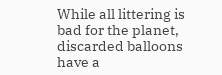While all littering is bad for the planet, discarded balloons have a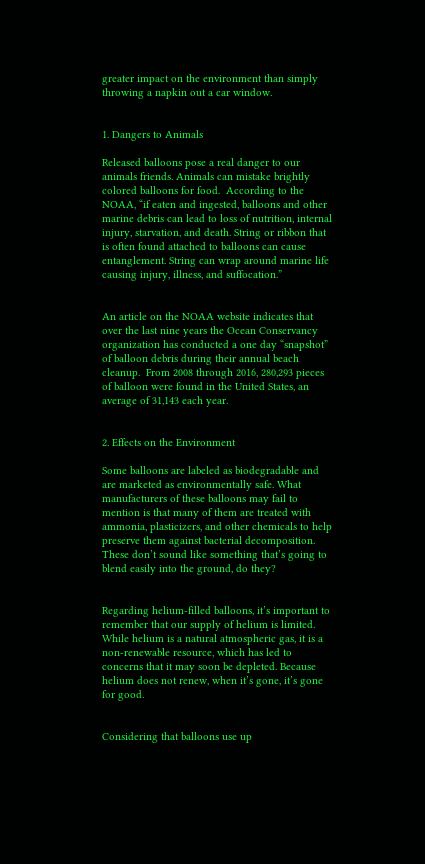greater impact on the environment than simply throwing a napkin out a car window.


1. Dangers to Animals

Released balloons pose a real danger to our animals friends. Animals can mistake brightly colored balloons for food.  According to the NOAA, “if eaten and ingested, balloons and other marine debris can lead to loss of nutrition, internal injury, starvation, and death. String or ribbon that is often found attached to balloons can cause entanglement. String can wrap around marine life causing injury, illness, and suffocation.”


An article on the NOAA website indicates that over the last nine years the Ocean Conservancy organization has conducted a one day “snapshot” of balloon debris during their annual beach cleanup.  From 2008 through 2016, 280,293 pieces of balloon were found in the United States, an average of 31,143 each year.


2. Effects on the Environment

Some balloons are labeled as biodegradable and are marketed as environmentally safe. What manufacturers of these balloons may fail to mention is that many of them are treated with ammonia, plasticizers, and other chemicals to help preserve them against bacterial decomposition. These don’t sound like something that’s going to blend easily into the ground, do they?


Regarding helium-filled balloons, it’s important to remember that our supply of helium is limited. While helium is a natural atmospheric gas, it is a non-renewable resource, which has led to concerns that it may soon be depleted. Because helium does not renew, when it’s gone, it’s gone for good.


Considering that balloons use up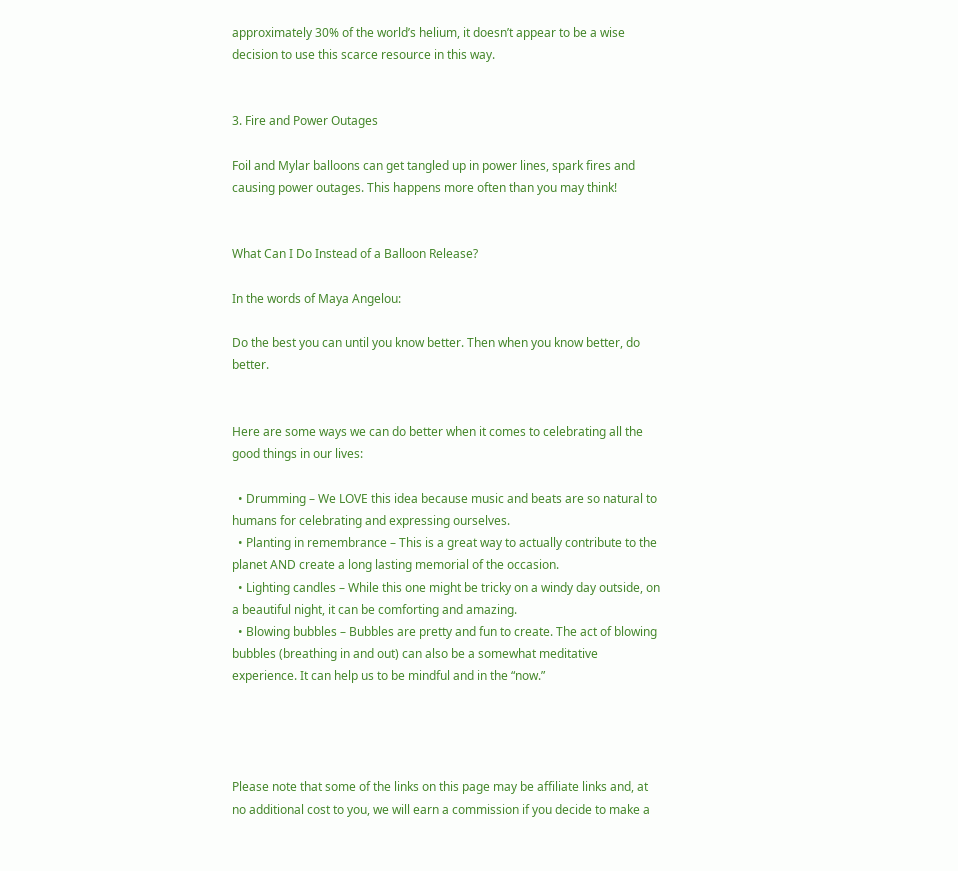approximately 30% of the world’s helium, it doesn’t appear to be a wise decision to use this scarce resource in this way.


3. Fire and Power Outages

Foil and Mylar balloons can get tangled up in power lines, spark fires and causing power outages. This happens more often than you may think!


What Can I Do Instead of a Balloon Release?

In the words of Maya Angelou:

Do the best you can until you know better. Then when you know better, do better.


Here are some ways we can do better when it comes to celebrating all the good things in our lives:

  • Drumming – We LOVE this idea because music and beats are so natural to humans for celebrating and expressing ourselves.
  • Planting in remembrance – This is a great way to actually contribute to the planet AND create a long lasting memorial of the occasion.
  • Lighting candles – While this one might be tricky on a windy day outside, on a beautiful night, it can be comforting and amazing.
  • Blowing bubbles – Bubbles are pretty and fun to create. The act of blowing bubbles (breathing in and out) can also be a somewhat meditative experience. It can help us to be mindful and in the “now.”




Please note that some of the links on this page may be affiliate links and, at no additional cost to you, we will earn a commission if you decide to make a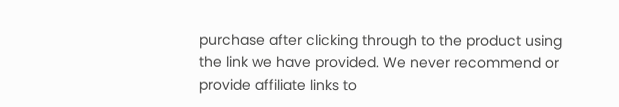purchase after clicking through to the product using the link we have provided. We never recommend or provide affiliate links to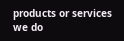products or services we do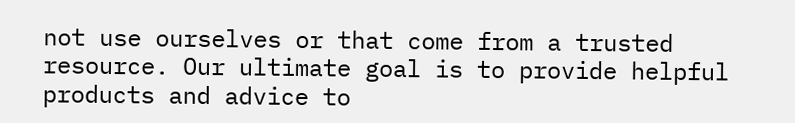not use ourselves or that come from a trusted resource. Our ultimate goal is to provide helpful products and advice to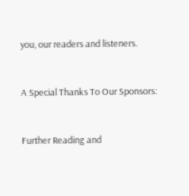you, our readers and listeners.


A Special Thanks To Our Sponsors:


Further Reading and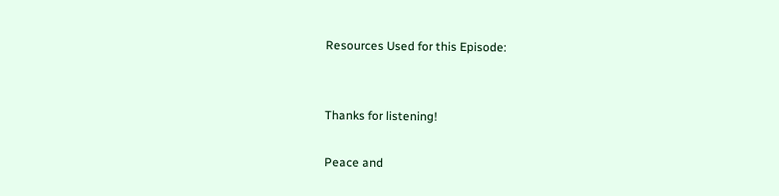Resources Used for this Episode:


Thanks for listening!

Peace and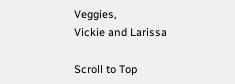Veggies,
Vickie and Larissa

Scroll to Top